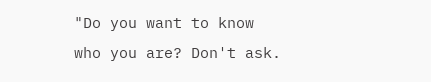"Do you want to know who you are? Don't ask.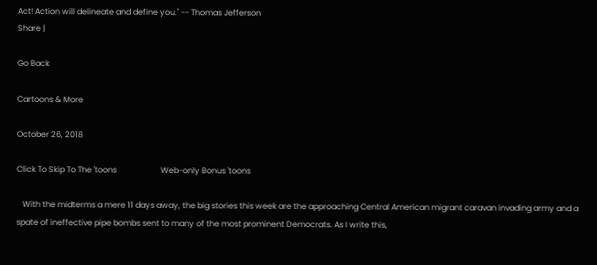Act! Action will delineate and define you." -- Thomas Jefferson
Share |

Go Back

Cartoons & More

October 26, 2018

Click To Skip To The 'toons                      Web-only Bonus 'toons

   With the midterms a mere 11 days away, the big stories this week are the approaching Central American migrant caravan invading army and a spate of ineffective pipe bombs sent to many of the most prominent Democrats. As I write this,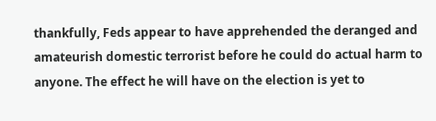thankfully, Feds appear to have apprehended the deranged and amateurish domestic terrorist before he could do actual harm to anyone. The effect he will have on the election is yet to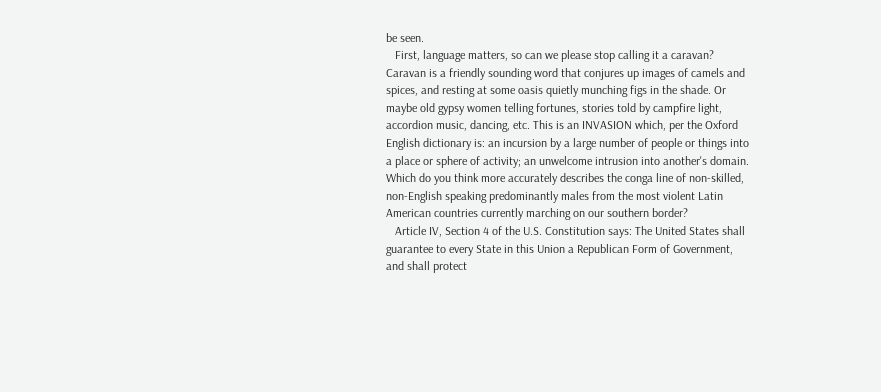be seen.
   First, language matters, so can we please stop calling it a caravan? Caravan is a friendly sounding word that conjures up images of camels and spices, and resting at some oasis quietly munching figs in the shade. Or maybe old gypsy women telling fortunes, stories told by campfire light, accordion music, dancing, etc. This is an INVASION which, per the Oxford English dictionary is: an incursion by a large number of people or things into a place or sphere of activity; an unwelcome intrusion into another's domain. Which do you think more accurately describes the conga line of non-skilled, non-English speaking predominantly males from the most violent Latin American countries currently marching on our southern border?
   Article IV, Section 4 of the U.S. Constitution says: The United States shall guarantee to every State in this Union a Republican Form of Government, and shall protect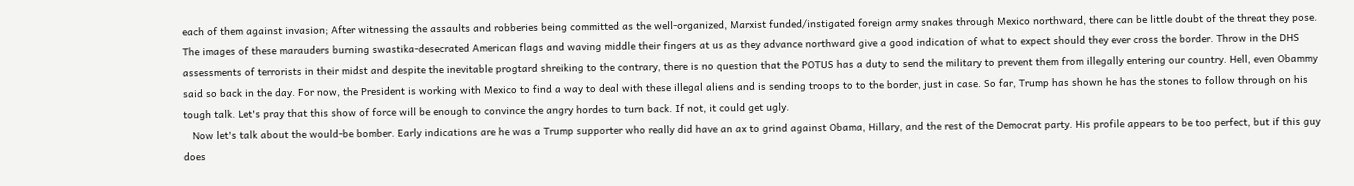each of them against invasion; After witnessing the assaults and robberies being committed as the well-organized, Marxist funded/instigated foreign army snakes through Mexico northward, there can be little doubt of the threat they pose. The images of these marauders burning swastika-desecrated American flags and waving middle their fingers at us as they advance northward give a good indication of what to expect should they ever cross the border. Throw in the DHS assessments of terrorists in their midst and despite the inevitable progtard shreiking to the contrary, there is no question that the POTUS has a duty to send the military to prevent them from illegally entering our country. Hell, even Obammy said so back in the day. For now, the President is working with Mexico to find a way to deal with these illegal aliens and is sending troops to to the border, just in case. So far, Trump has shown he has the stones to follow through on his tough talk. Let's pray that this show of force will be enough to convince the angry hordes to turn back. If not, it could get ugly.
   Now let's talk about the would-be bomber. Early indications are he was a Trump supporter who really did have an ax to grind against Obama, Hillary, and the rest of the Democrat party. His profile appears to be too perfect, but if this guy does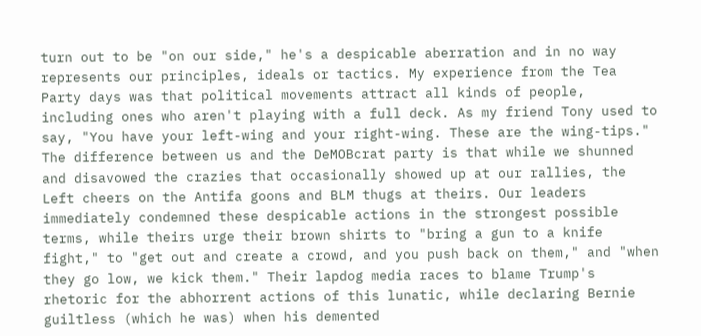turn out to be "on our side," he's a despicable aberration and in no way represents our principles, ideals or tactics. My experience from the Tea Party days was that political movements attract all kinds of people, including ones who aren't playing with a full deck. As my friend Tony used to say, "You have your left-wing and your right-wing. These are the wing-tips." The difference between us and the DeMOBcrat party is that while we shunned and disavowed the crazies that occasionally showed up at our rallies, the Left cheers on the Antifa goons and BLM thugs at theirs. Our leaders immediately condemned these despicable actions in the strongest possible terms, while theirs urge their brown shirts to "bring a gun to a knife fight," to "get out and create a crowd, and you push back on them," and "when they go low, we kick them." Their lapdog media races to blame Trump's rhetoric for the abhorrent actions of this lunatic, while declaring Bernie guiltless (which he was) when his demented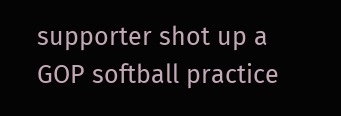supporter shot up a GOP softball practice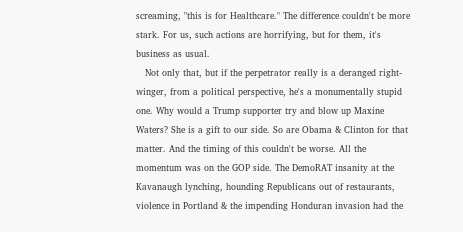screaming, "this is for Healthcare." The difference couldn't be more stark. For us, such actions are horrifying, but for them, it's business as usual.
   Not only that, but if the perpetrator really is a deranged right-winger, from a political perspective, he's a monumentally stupid one. Why would a Trump supporter try and blow up Maxine Waters? She is a gift to our side. So are Obama & Clinton for that matter. And the timing of this couldn't be worse. All the momentum was on the GOP side. The DemoRAT insanity at the Kavanaugh lynching, hounding Republicans out of restaurants, violence in Portland & the impending Honduran invasion had the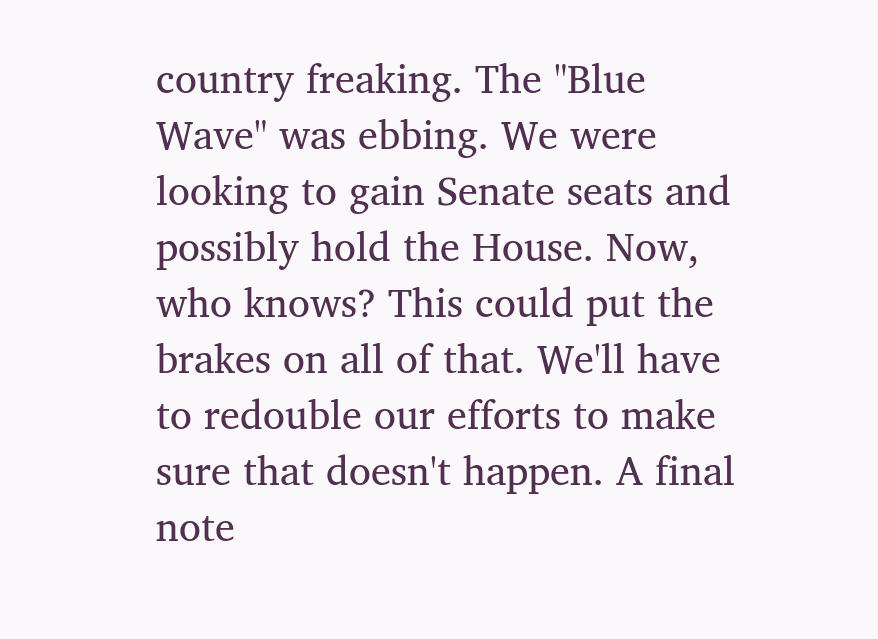country freaking. The "Blue Wave" was ebbing. We were looking to gain Senate seats and possibly hold the House. Now, who knows? This could put the brakes on all of that. We'll have to redouble our efforts to make sure that doesn't happen. A final note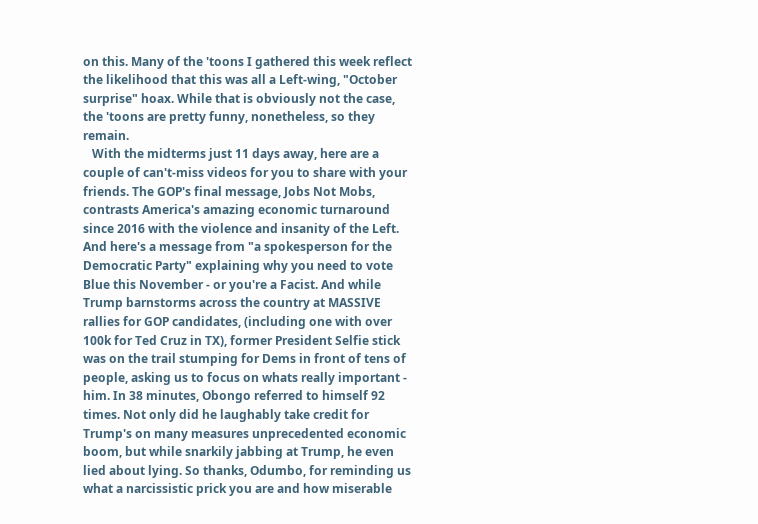on this. Many of the 'toons I gathered this week reflect the likelihood that this was all a Left-wing, "October surprise" hoax. While that is obviously not the case, the 'toons are pretty funny, nonetheless, so they remain.
   With the midterms just 11 days away, here are a couple of can't-miss videos for you to share with your friends. The GOP's final message, Jobs Not Mobs, contrasts America's amazing economic turnaround since 2016 with the violence and insanity of the Left. And here's a message from "a spokesperson for the Democratic Party" explaining why you need to vote Blue this November - or you're a Facist. And while Trump barnstorms across the country at MASSIVE rallies for GOP candidates, (including one with over 100k for Ted Cruz in TX), former President Selfie stick was on the trail stumping for Dems in front of tens of people, asking us to focus on whats really important - him. In 38 minutes, Obongo referred to himself 92 times. Not only did he laughably take credit for Trump's on many measures unprecedented economic boom, but while snarkily jabbing at Trump, he even lied about lying. So thanks, Odumbo, for reminding us what a narcissistic prick you are and how miserable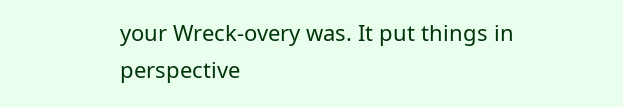your Wreck-overy was. It put things in perspective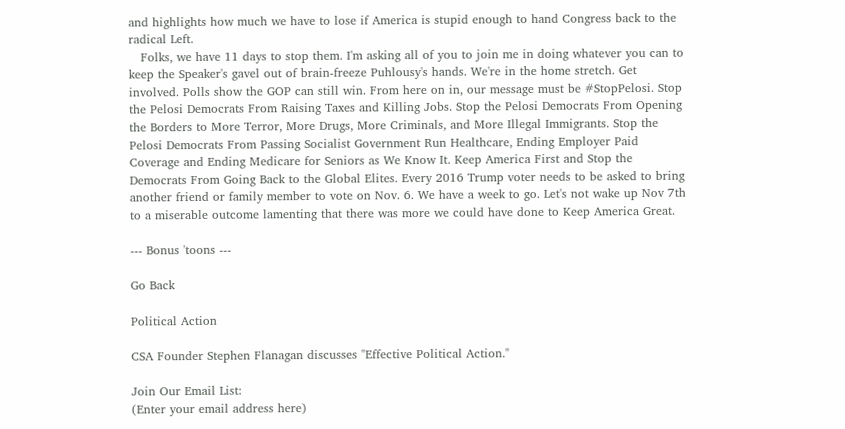and highlights how much we have to lose if America is stupid enough to hand Congress back to the radical Left.
   Folks, we have 11 days to stop them. I'm asking all of you to join me in doing whatever you can to keep the Speaker's gavel out of brain-freeze Puhlousy's hands. We're in the home stretch. Get involved. Polls show the GOP can still win. From here on in, our message must be #StopPelosi. Stop the Pelosi Democrats From Raising Taxes and Killing Jobs. Stop the Pelosi Democrats From Opening the Borders to More Terror, More Drugs, More Criminals, and More Illegal Immigrants. Stop the Pelosi Democrats From Passing Socialist Government Run Healthcare, Ending Employer Paid Coverage and Ending Medicare for Seniors as We Know It. Keep America First and Stop the Democrats From Going Back to the Global Elites. Every 2016 Trump voter needs to be asked to bring another friend or family member to vote on Nov. 6. We have a week to go. Let's not wake up Nov 7th to a miserable outcome lamenting that there was more we could have done to Keep America Great.

--- Bonus 'toons ---

Go Back

Political Action

CSA Founder Stephen Flanagan discusses "Effective Political Action."

Join Our Email List:
(Enter your email address here)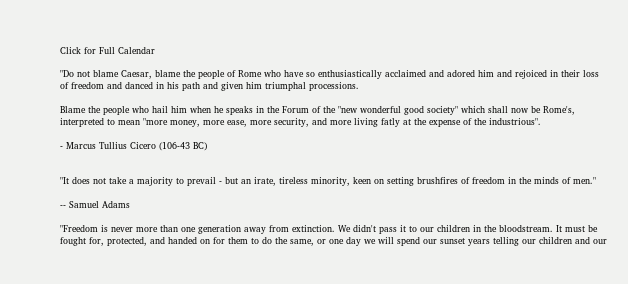Click for Full Calendar

"Do not blame Caesar, blame the people of Rome who have so enthusiastically acclaimed and adored him and rejoiced in their loss of freedom and danced in his path and given him triumphal processions.

Blame the people who hail him when he speaks in the Forum of the "new wonderful good society" which shall now be Rome's, interpreted to mean "more money, more ease, more security, and more living fatly at the expense of the industrious".

- Marcus Tullius Cicero (106-43 BC)


"It does not take a majority to prevail - but an irate, tireless minority, keen on setting brushfires of freedom in the minds of men."

-- Samuel Adams

"Freedom is never more than one generation away from extinction. We didn't pass it to our children in the bloodstream. It must be fought for, protected, and handed on for them to do the same, or one day we will spend our sunset years telling our children and our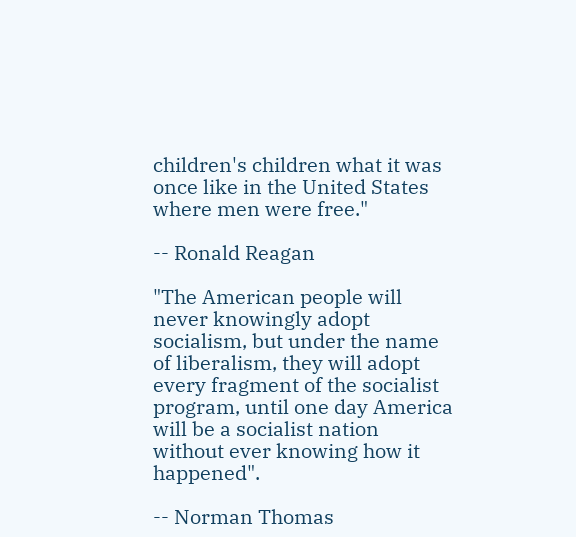children's children what it was once like in the United States where men were free."

-- Ronald Reagan

"The American people will never knowingly adopt socialism, but under the name of liberalism, they will adopt every fragment of the socialist program, until one day America will be a socialist nation without ever knowing how it happened".

-- Norman Thomas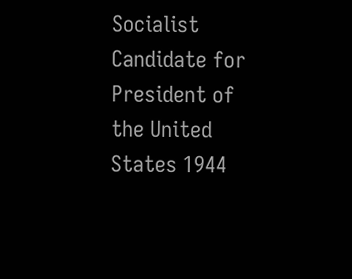Socialist Candidate for President of the United States 1944